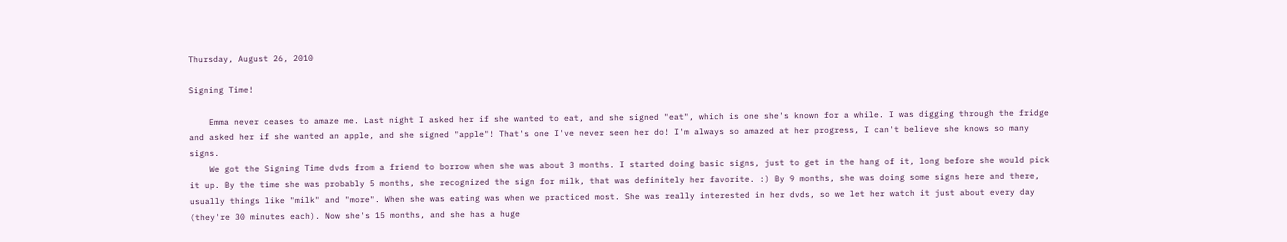Thursday, August 26, 2010

Signing Time!

    Emma never ceases to amaze me. Last night I asked her if she wanted to eat, and she signed "eat", which is one she's known for a while. I was digging through the fridge and asked her if she wanted an apple, and she signed "apple"! That's one I've never seen her do! I'm always so amazed at her progress, I can't believe she knows so many signs.
    We got the Signing Time dvds from a friend to borrow when she was about 3 months. I started doing basic signs, just to get in the hang of it, long before she would pick it up. By the time she was probably 5 months, she recognized the sign for milk, that was definitely her favorite. :) By 9 months, she was doing some signs here and there, usually things like "milk" and "more". When she was eating was when we practiced most. She was really interested in her dvds, so we let her watch it just about every day (they're 30 minutes each). Now she's 15 months, and she has a huge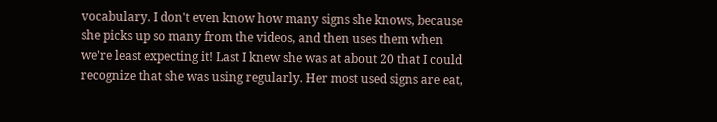vocabulary. I don't even know how many signs she knows, because she picks up so many from the videos, and then uses them when we're least expecting it! Last I knew she was at about 20 that I could recognize that she was using regularly. Her most used signs are eat,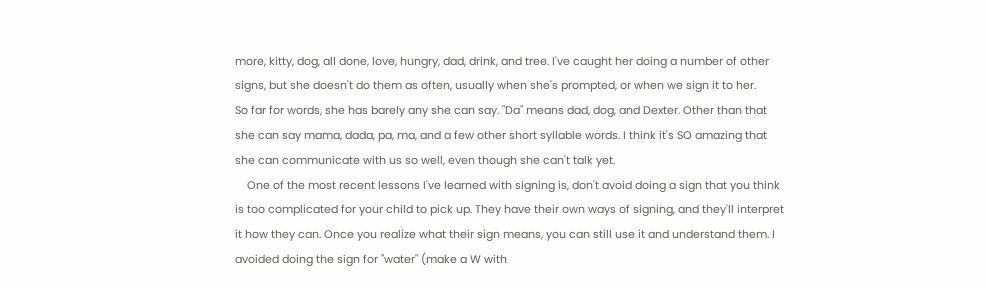more, kitty, dog, all done, love, hungry, dad, drink, and tree. I've caught her doing a number of other signs, but she doesn't do them as often, usually when she's prompted, or when we sign it to her.
So far for words, she has barely any she can say. "Da" means dad, dog, and Dexter. Other than that she can say mama, dada, pa, ma, and a few other short syllable words. I think it's SO amazing that she can communicate with us so well, even though she can't talk yet.
    One of the most recent lessons I've learned with signing is, don't avoid doing a sign that you think is too complicated for your child to pick up. They have their own ways of signing, and they'll interpret it how they can. Once you realize what their sign means, you can still use it and understand them. I avoided doing the sign for "water" (make a W with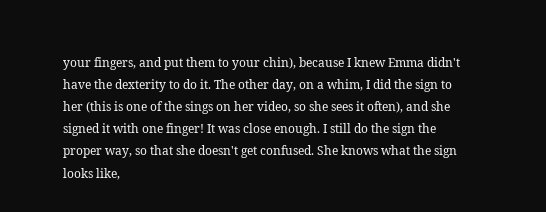your fingers, and put them to your chin), because I knew Emma didn't have the dexterity to do it. The other day, on a whim, I did the sign to her (this is one of the sings on her video, so she sees it often), and she signed it with one finger! It was close enough. I still do the sign the proper way, so that she doesn't get confused. She knows what the sign looks like,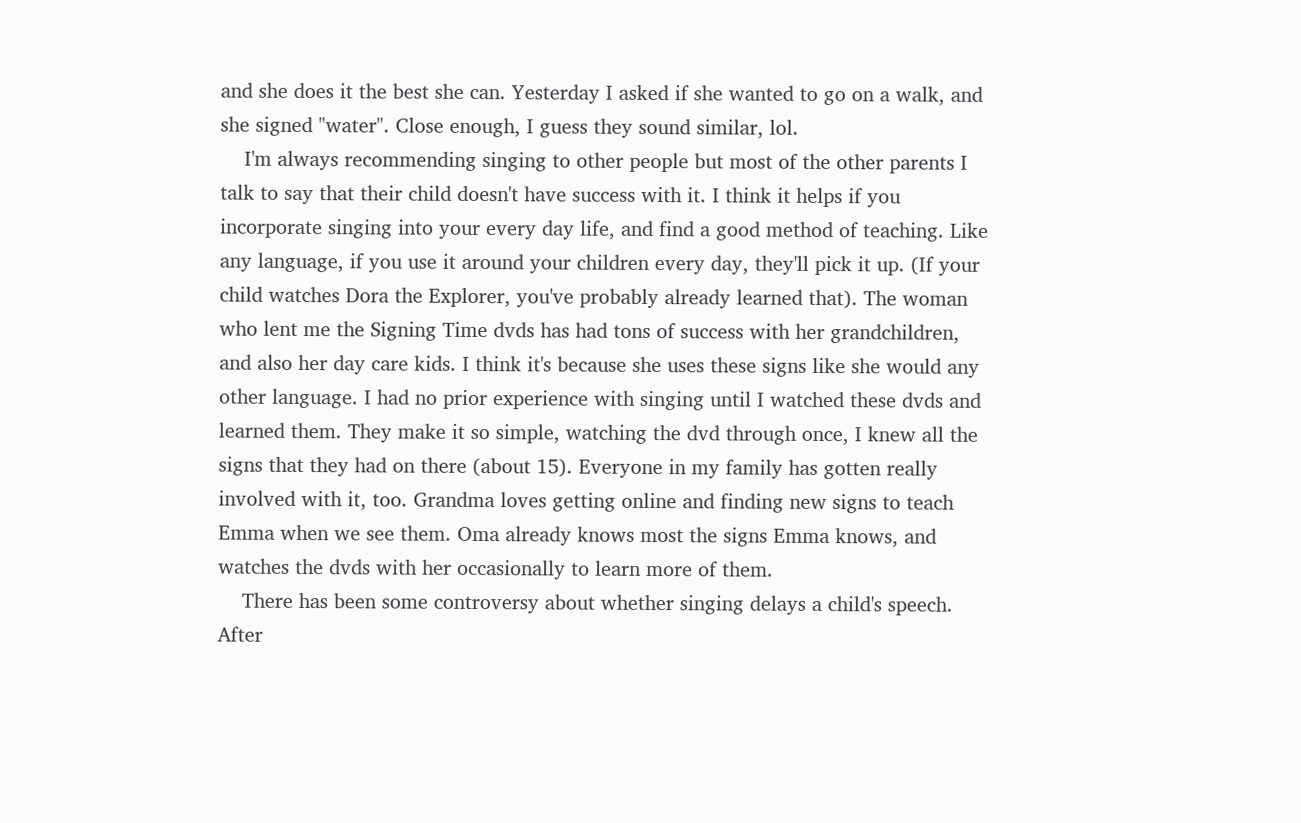and she does it the best she can. Yesterday I asked if she wanted to go on a walk, and she signed "water". Close enough, I guess they sound similar, lol.
    I'm always recommending singing to other people but most of the other parents I talk to say that their child doesn't have success with it. I think it helps if you incorporate singing into your every day life, and find a good method of teaching. Like any language, if you use it around your children every day, they'll pick it up. (If your child watches Dora the Explorer, you've probably already learned that). The woman who lent me the Signing Time dvds has had tons of success with her grandchildren, and also her day care kids. I think it's because she uses these signs like she would any other language. I had no prior experience with singing until I watched these dvds and learned them. They make it so simple, watching the dvd through once, I knew all the signs that they had on there (about 15). Everyone in my family has gotten really involved with it, too. Grandma loves getting online and finding new signs to teach Emma when we see them. Oma already knows most the signs Emma knows, and watches the dvds with her occasionally to learn more of them.
    There has been some controversy about whether singing delays a child's speech. After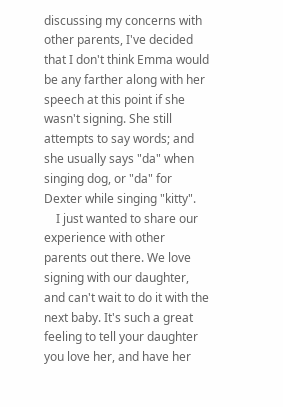discussing my concerns with other parents, I've decided that I don't think Emma would be any farther along with her speech at this point if she wasn't signing. She still attempts to say words; and she usually says "da" when singing dog, or "da" for Dexter while singing "kitty".
    I just wanted to share our experience with other parents out there. We love signing with our daughter, and can't wait to do it with the next baby. It's such a great feeling to tell your daughter you love her, and have her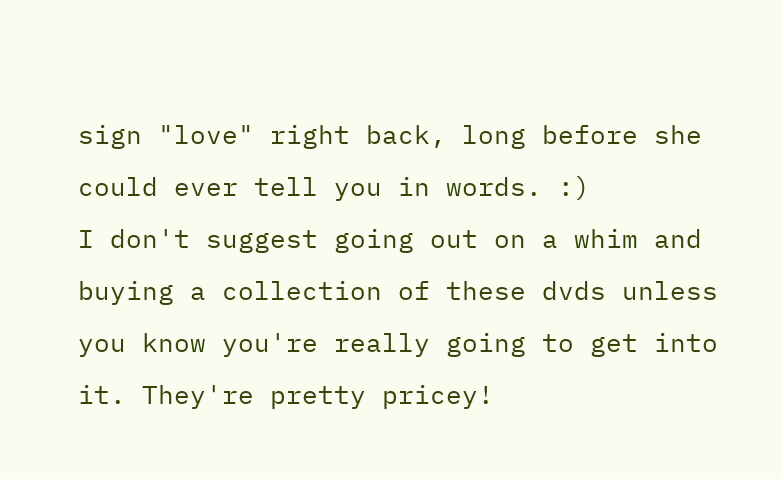sign "love" right back, long before she could ever tell you in words. :)
I don't suggest going out on a whim and buying a collection of these dvds unless you know you're really going to get into it. They're pretty pricey!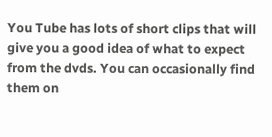You Tube has lots of short clips that will give you a good idea of what to expect from the dvds. You can occasionally find them on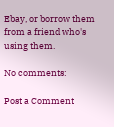Ebay, or borrow them from a friend who's using them.

No comments:

Post a Comment